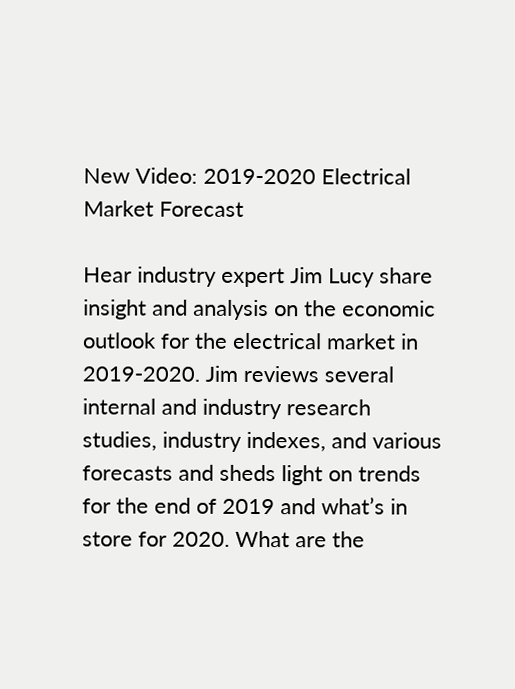New Video: 2019-2020 Electrical Market Forecast

Hear industry expert Jim Lucy share insight and analysis on the economic outlook for the electrical market in 2019-2020. Jim reviews several internal and industry research studies, industry indexes, and various forecasts and sheds light on trends for the end of 2019 and what’s in store for 2020. What are the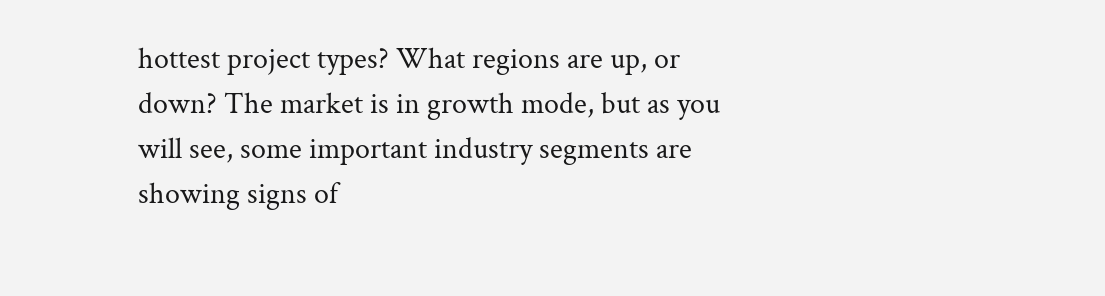hottest project types? What regions are up, or down? The market is in growth mode, but as you will see, some important industry segments are showing signs of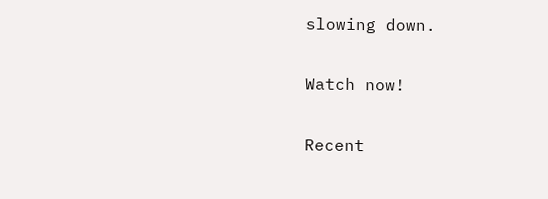slowing down.

Watch now!

Recent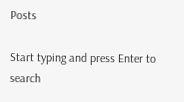Posts

Start typing and press Enter to search